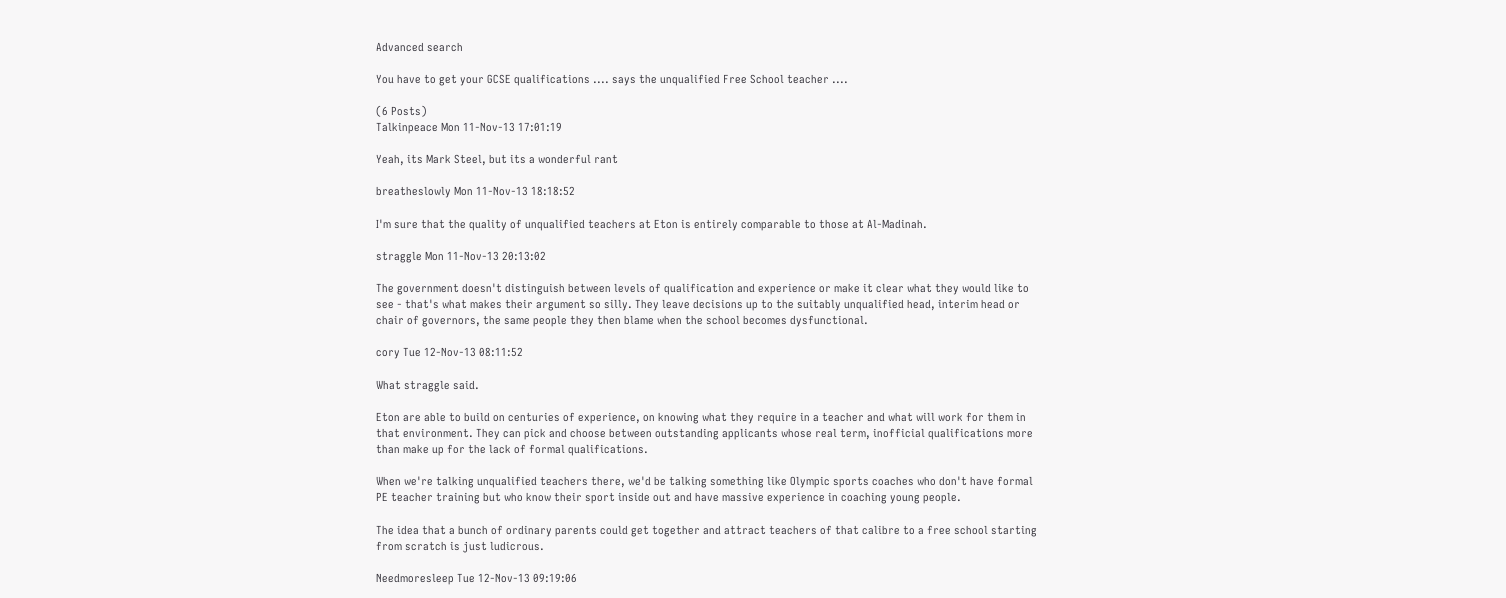Advanced search

You have to get your GCSE qualifications .... says the unqualified Free School teacher ....

(6 Posts)
Talkinpeace Mon 11-Nov-13 17:01:19

Yeah, its Mark Steel, but its a wonderful rant

breatheslowly Mon 11-Nov-13 18:18:52

I'm sure that the quality of unqualified teachers at Eton is entirely comparable to those at Al-Madinah.

straggle Mon 11-Nov-13 20:13:02

The government doesn't distinguish between levels of qualification and experience or make it clear what they would like to see - that's what makes their argument so silly. They leave decisions up to the suitably unqualified head, interim head or chair of governors, the same people they then blame when the school becomes dysfunctional.

cory Tue 12-Nov-13 08:11:52

What straggle said.

Eton are able to build on centuries of experience, on knowing what they require in a teacher and what will work for them in that environment. They can pick and choose between outstanding applicants whose real term, inofficial qualifications more than make up for the lack of formal qualifications.

When we're talking unqualified teachers there, we'd be talking something like Olympic sports coaches who don't have formal PE teacher training but who know their sport inside out and have massive experience in coaching young people.

The idea that a bunch of ordinary parents could get together and attract teachers of that calibre to a free school starting from scratch is just ludicrous.

Needmoresleep Tue 12-Nov-13 09:19:06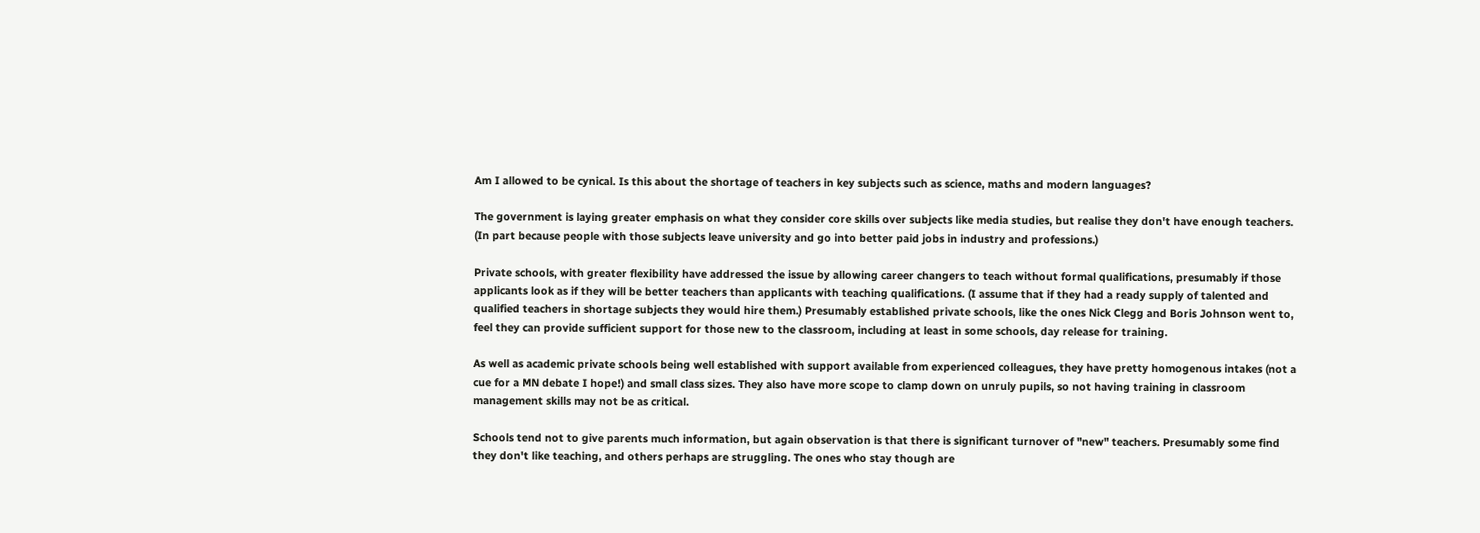Am I allowed to be cynical. Is this about the shortage of teachers in key subjects such as science, maths and modern languages?

The government is laying greater emphasis on what they consider core skills over subjects like media studies, but realise they don't have enough teachers. (In part because people with those subjects leave university and go into better paid jobs in industry and professions.)

Private schools, with greater flexibility have addressed the issue by allowing career changers to teach without formal qualifications, presumably if those applicants look as if they will be better teachers than applicants with teaching qualifications. (I assume that if they had a ready supply of talented and qualified teachers in shortage subjects they would hire them.) Presumably established private schools, like the ones Nick Clegg and Boris Johnson went to, feel they can provide sufficient support for those new to the classroom, including at least in some schools, day release for training.

As well as academic private schools being well established with support available from experienced colleagues, they have pretty homogenous intakes (not a cue for a MN debate I hope!) and small class sizes. They also have more scope to clamp down on unruly pupils, so not having training in classroom management skills may not be as critical.

Schools tend not to give parents much information, but again observation is that there is significant turnover of "new" teachers. Presumably some find they don't like teaching, and others perhaps are struggling. The ones who stay though are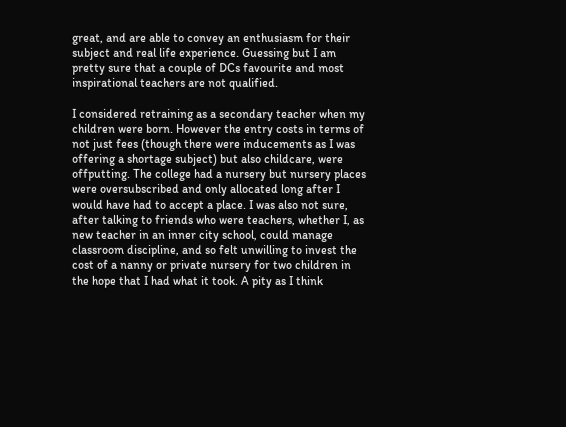great, and are able to convey an enthusiasm for their subject and real life experience. Guessing but I am pretty sure that a couple of DCs favourite and most inspirational teachers are not qualified.

I considered retraining as a secondary teacher when my children were born. However the entry costs in terms of not just fees (though there were inducements as I was offering a shortage subject) but also childcare, were offputting. The college had a nursery but nursery places were oversubscribed and only allocated long after I would have had to accept a place. I was also not sure, after talking to friends who were teachers, whether I, as new teacher in an inner city school, could manage classroom discipline, and so felt unwilling to invest the cost of a nanny or private nursery for two children in the hope that I had what it took. A pity as I think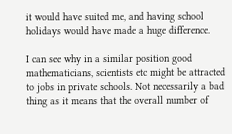it would have suited me, and having school holidays would have made a huge difference.

I can see why in a similar position good mathematicians, scientists etc might be attracted to jobs in private schools. Not necessarily a bad thing as it means that the overall number of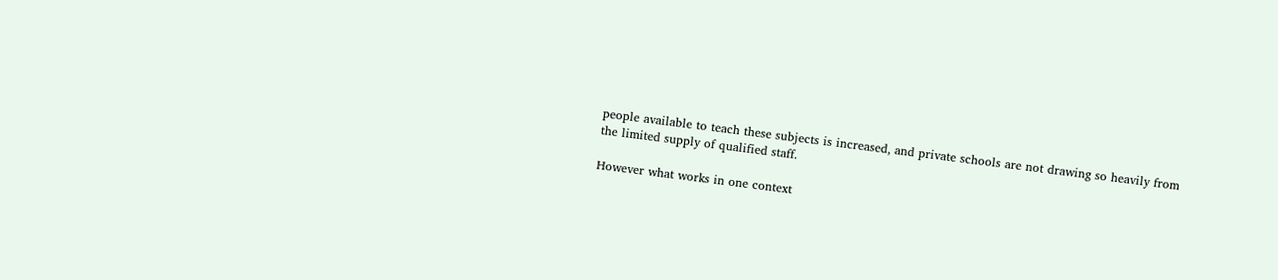people available to teach these subjects is increased, and private schools are not drawing so heavily from the limited supply of qualified staff.

However what works in one context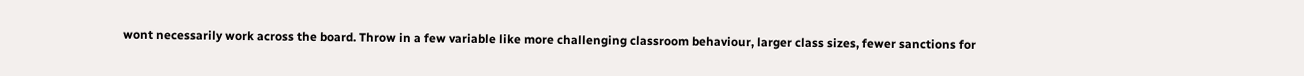wont necessarily work across the board. Throw in a few variable like more challenging classroom behaviour, larger class sizes, fewer sanctions for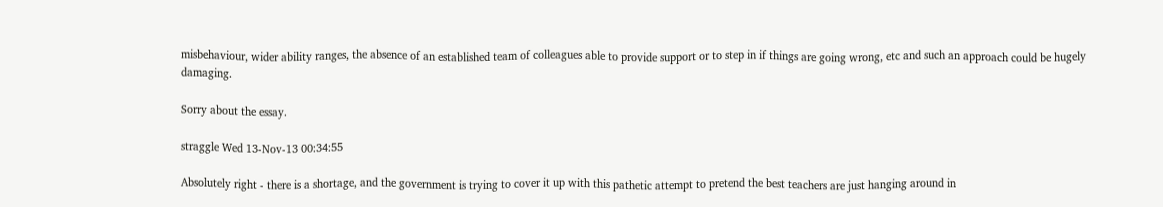misbehaviour, wider ability ranges, the absence of an established team of colleagues able to provide support or to step in if things are going wrong, etc and such an approach could be hugely damaging.

Sorry about the essay.

straggle Wed 13-Nov-13 00:34:55

Absolutely right - there is a shortage, and the government is trying to cover it up with this pathetic attempt to pretend the best teachers are just hanging around in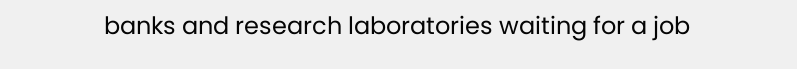banks and research laboratories waiting for a job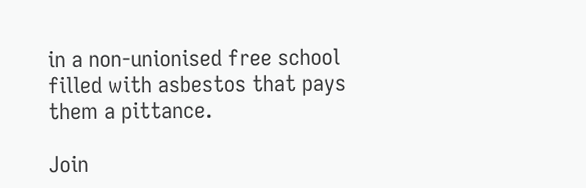in a non-unionised free school filled with asbestos that pays them a pittance.

Join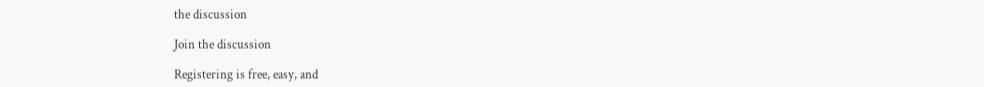the discussion

Join the discussion

Registering is free, easy, and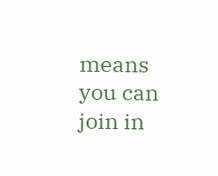means you can join in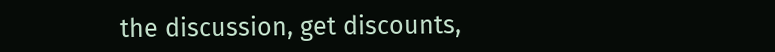the discussion, get discounts,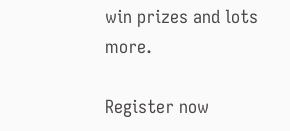win prizes and lots more.

Register now